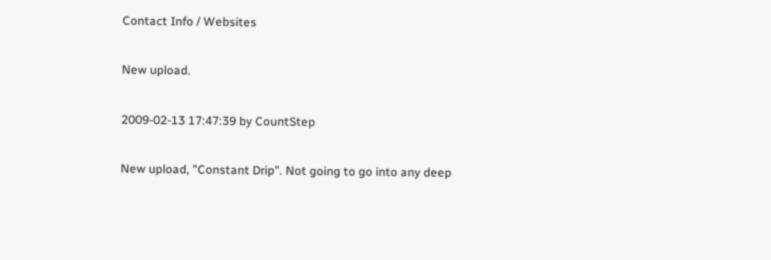Contact Info / Websites

New upload.

2009-02-13 17:47:39 by CountStep

New upload, "Constant Drip". Not going to go into any deep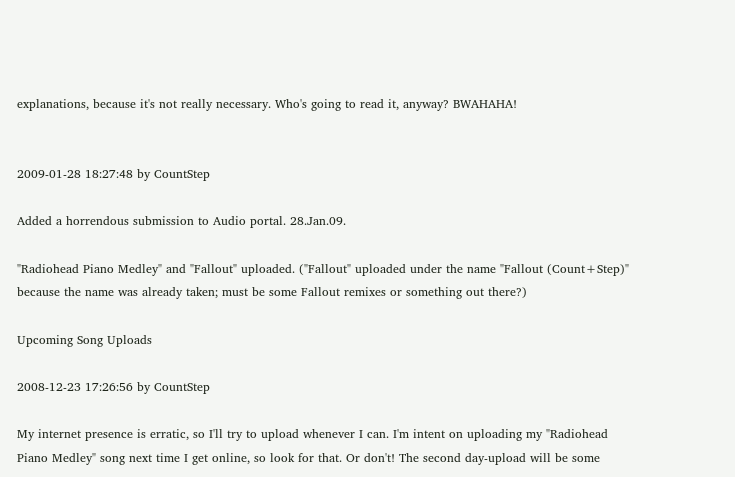explanations, because it's not really necessary. Who's going to read it, anyway? BWAHAHA!


2009-01-28 18:27:48 by CountStep

Added a horrendous submission to Audio portal. 28.Jan.09.

"Radiohead Piano Medley" and "Fallout" uploaded. ("Fallout" uploaded under the name "Fallout (Count+Step)" because the name was already taken; must be some Fallout remixes or something out there?)

Upcoming Song Uploads

2008-12-23 17:26:56 by CountStep

My internet presence is erratic, so I'll try to upload whenever I can. I'm intent on uploading my "Radiohead Piano Medley" song next time I get online, so look for that. Or don't! The second day-upload will be some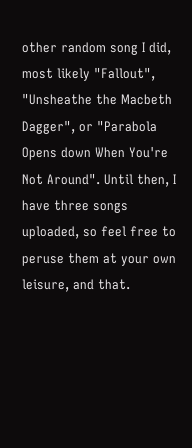other random song I did, most likely "Fallout", "Unsheathe the Macbeth Dagger", or "Parabola Opens down When You're Not Around". Until then, I have three songs uploaded, so feel free to peruse them at your own leisure, and that.